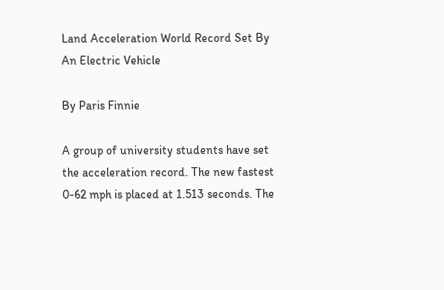Land Acceleration World Record Set By An Electric Vehicle

By Paris Finnie

A group of university students have set the acceleration record. The new fastest 0-62 mph is placed at 1.513 seconds. The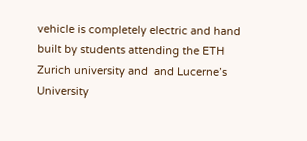vehicle is completely electric and hand built by students attending the ETH Zurich university and  and Lucerne’s University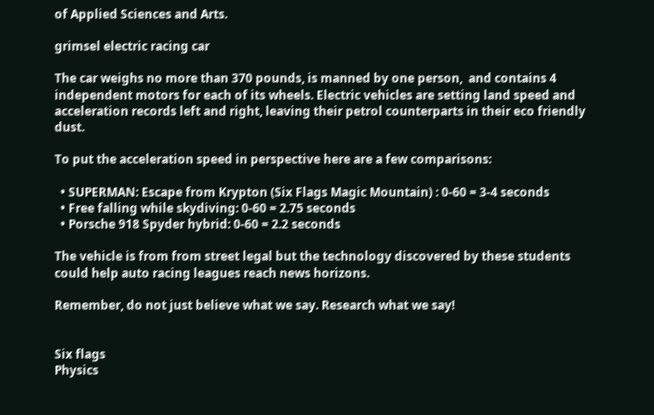of Applied Sciences and Arts.

grimsel electric racing car

The car weighs no more than 370 pounds, is manned by one person,  and contains 4 independent motors for each of its wheels. Electric vehicles are setting land speed and acceleration records left and right, leaving their petrol counterparts in their eco friendly dust.

To put the acceleration speed in perspective here are a few comparisons:

  • SUPERMAN: Escape from Krypton (Six Flags Magic Mountain) : 0-60 = 3-4 seconds
  • Free falling while skydiving: 0-60 = 2.75 seconds
  • Porsche 918 Spyder hybrid: 0-60 = 2.2 seconds

The vehicle is from from street legal but the technology discovered by these students could help auto racing leagues reach news horizons.

Remember, do not just believe what we say. Research what we say!


Six flags
Physics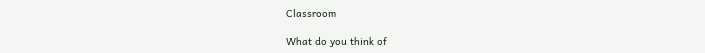Classroom

What do you think of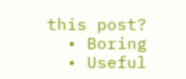this post?
  • Boring
  • Useful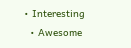• Interesting
  • Awesome